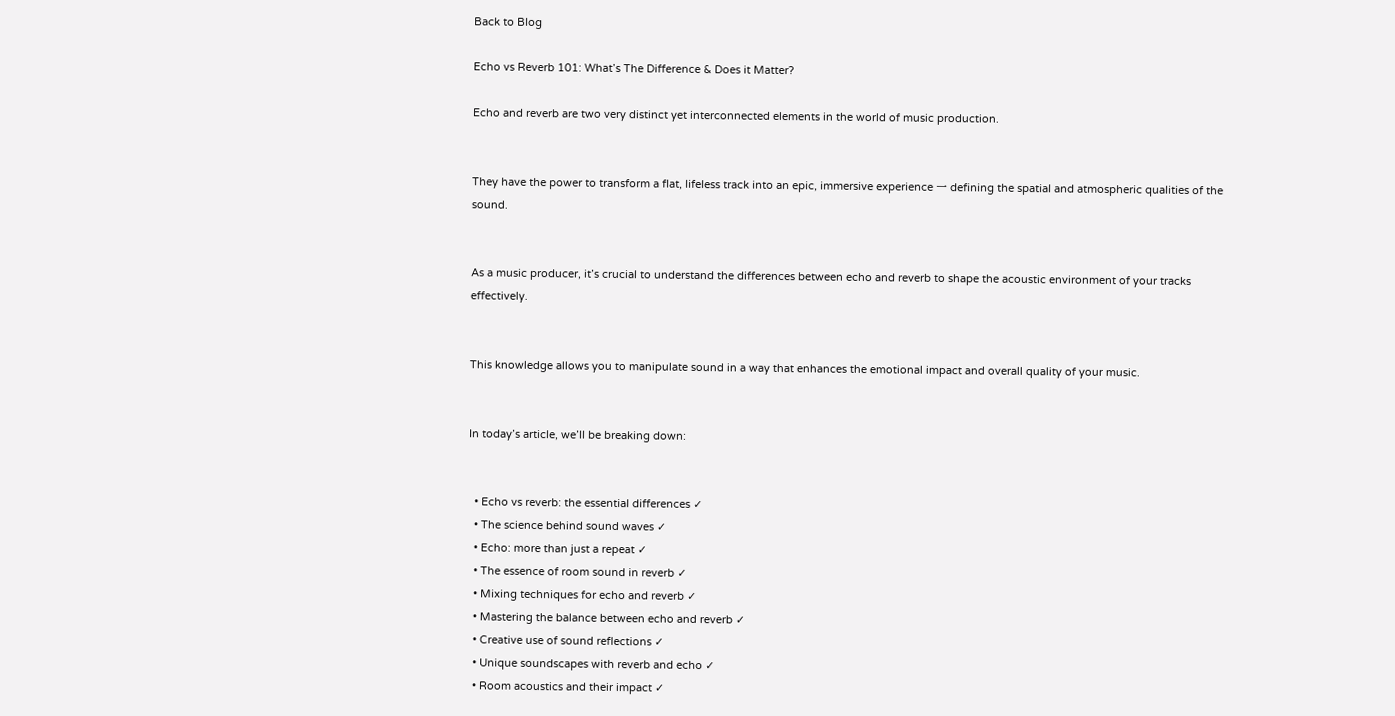Back to Blog

Echo vs Reverb 101: What’s The Difference & Does it Matter?

Echo and reverb are two very distinct yet interconnected elements in the world of music production.


They have the power to transform a flat, lifeless track into an epic, immersive experience 一 defining the spatial and atmospheric qualities of the sound.


As a music producer, it’s crucial to understand the differences between echo and reverb to shape the acoustic environment of your tracks effectively.


This knowledge allows you to manipulate sound in a way that enhances the emotional impact and overall quality of your music.


In today’s article, we’ll be breaking down:


  • Echo vs reverb: the essential differences ✓
  • The science behind sound waves ✓
  • Echo: more than just a repeat ✓
  • The essence of room sound in reverb ✓
  • Mixing techniques for echo and reverb ✓
  • Mastering the balance between echo and reverb ✓
  • Creative use of sound reflections ✓
  • Unique soundscapes with reverb and echo ✓
  • Room acoustics and their impact ✓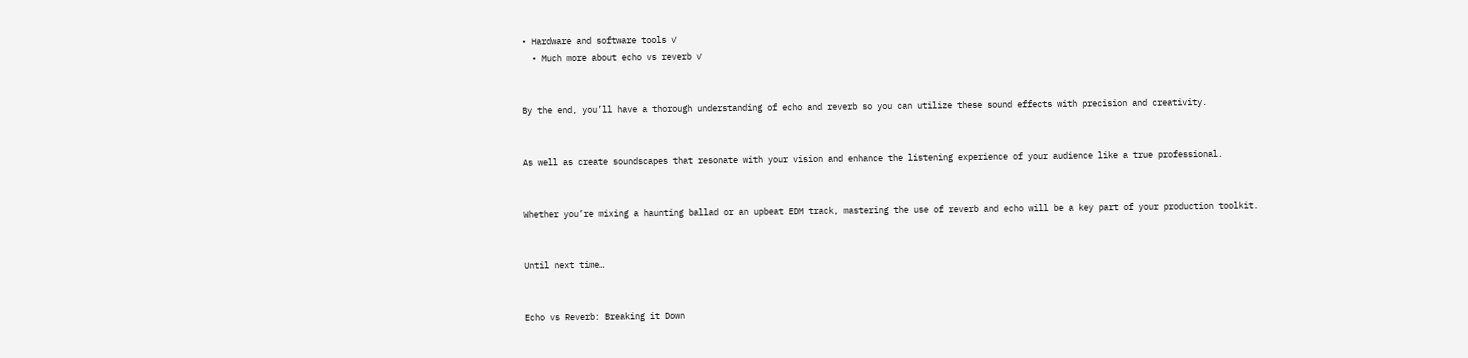• Hardware and software tools ✓
  • Much more about echo vs reverb ✓


By the end, you’ll have a thorough understanding of echo and reverb so you can utilize these sound effects with precision and creativity.


As well as create soundscapes that resonate with your vision and enhance the listening experience of your audience like a true professional.


Whether you’re mixing a haunting ballad or an upbeat EDM track, mastering the use of reverb and echo will be a key part of your production toolkit.


Until next time…


Echo vs Reverb: Breaking it Down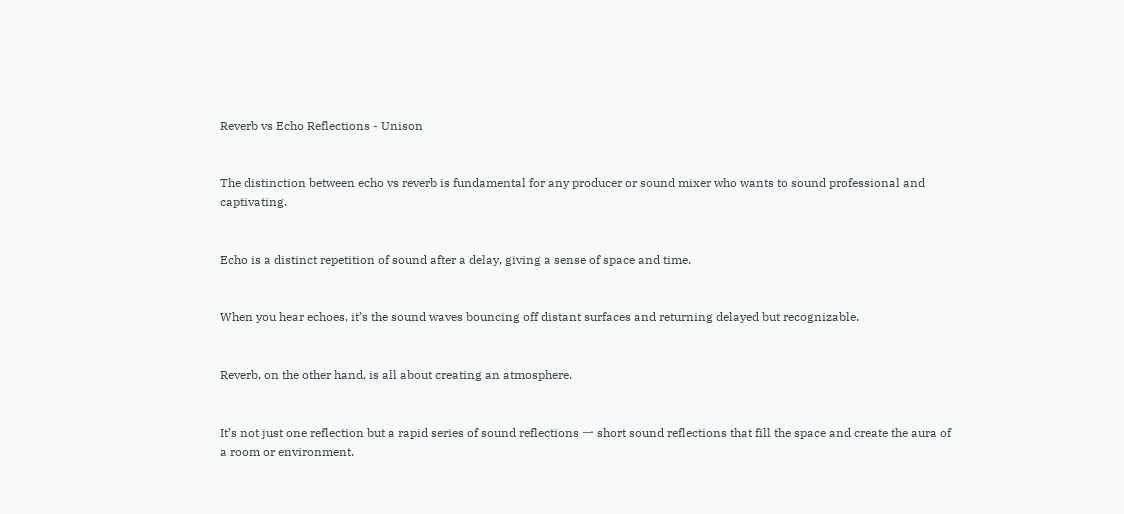Reverb vs Echo Reflections - Unison


The distinction between echo vs reverb is fundamental for any producer or sound mixer who wants to sound professional and captivating.


Echo is a distinct repetition of sound after a delay, giving a sense of space and time.


When you hear echoes, it’s the sound waves bouncing off distant surfaces and returning delayed but recognizable.


Reverb, on the other hand, is all about creating an atmosphere.


It’s not just one reflection but a rapid series of sound reflections 一 short sound reflections that fill the space and create the aura of a room or environment.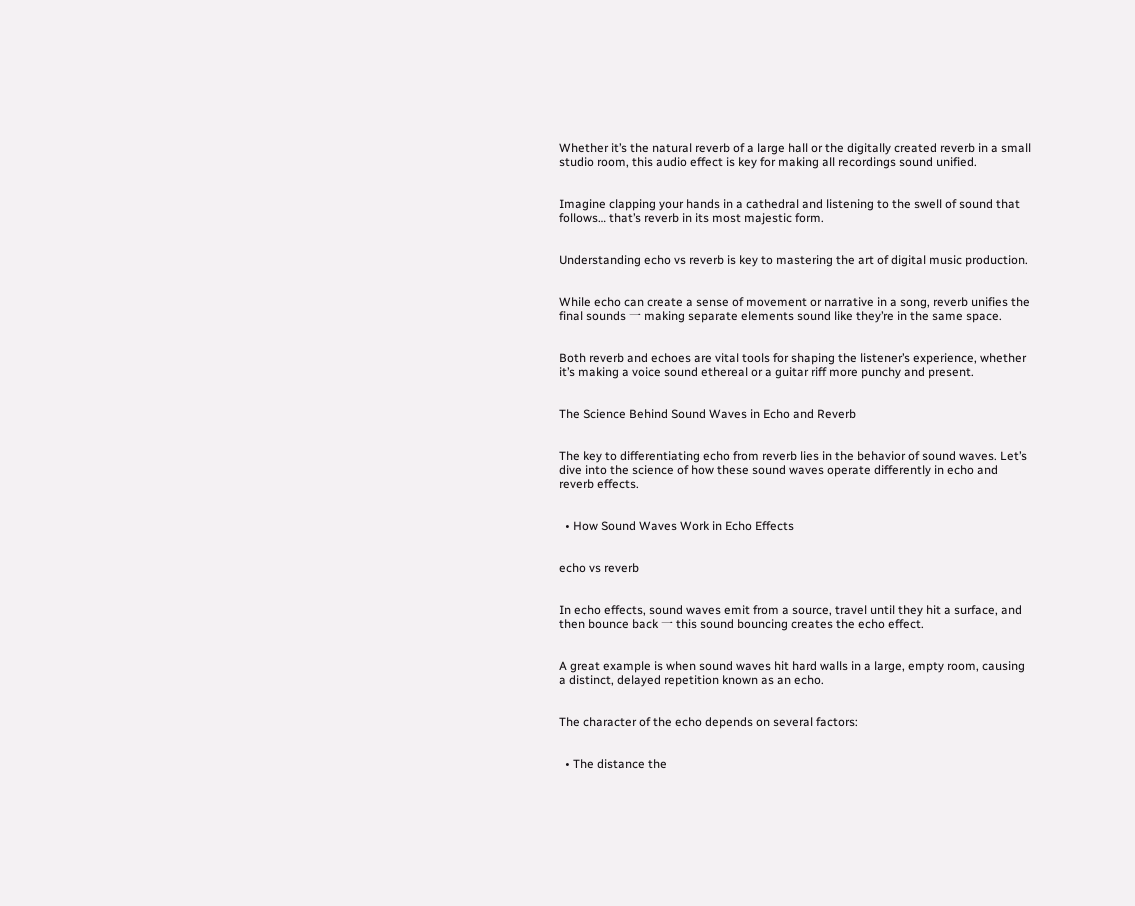Whether it’s the natural reverb of a large hall or the digitally created reverb in a small studio room, this audio effect is key for making all recordings sound unified.


Imagine clapping your hands in a cathedral and listening to the swell of sound that follows… that’s reverb in its most majestic form.


Understanding echo vs reverb is key to mastering the art of digital music production.


While echo can create a sense of movement or narrative in a song, reverb unifies the final sounds 一 making separate elements sound like they’re in the same space.


Both reverb and echoes are vital tools for shaping the listener’s experience, whether it’s making a voice sound ethereal or a guitar riff more punchy and present.


The Science Behind Sound Waves in Echo and Reverb


The key to differentiating echo from reverb lies in the behavior of sound waves. Let’s dive into the science of how these sound waves operate differently in echo and reverb effects.


  • How Sound Waves Work in Echo Effects


echo vs reverb


In echo effects, sound waves emit from a source, travel until they hit a surface, and then bounce back 一 this sound bouncing creates the echo effect.


A great example is when sound waves hit hard walls in a large, empty room, causing a distinct, delayed repetition known as an echo.


The character of the echo depends on several factors:


  • The distance the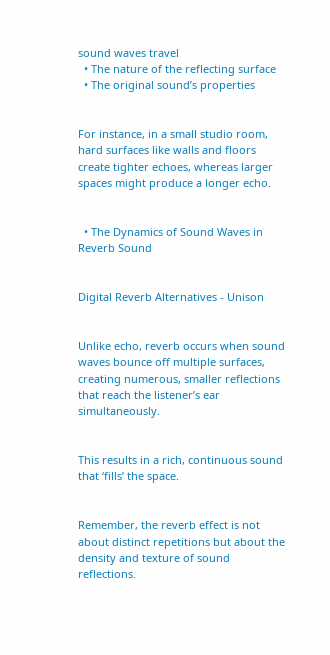sound waves travel
  • The nature of the reflecting surface
  • The original sound’s properties


For instance, in a small studio room, hard surfaces like walls and floors create tighter echoes, whereas larger spaces might produce a longer echo.


  • The Dynamics of Sound Waves in Reverb Sound


Digital Reverb Alternatives - Unison


Unlike echo, reverb occurs when sound waves bounce off multiple surfaces, creating numerous, smaller reflections that reach the listener’s ear simultaneously.


This results in a rich, continuous sound that ‘fills’ the space.


Remember, the reverb effect is not about distinct repetitions but about the density and texture of sound reflections.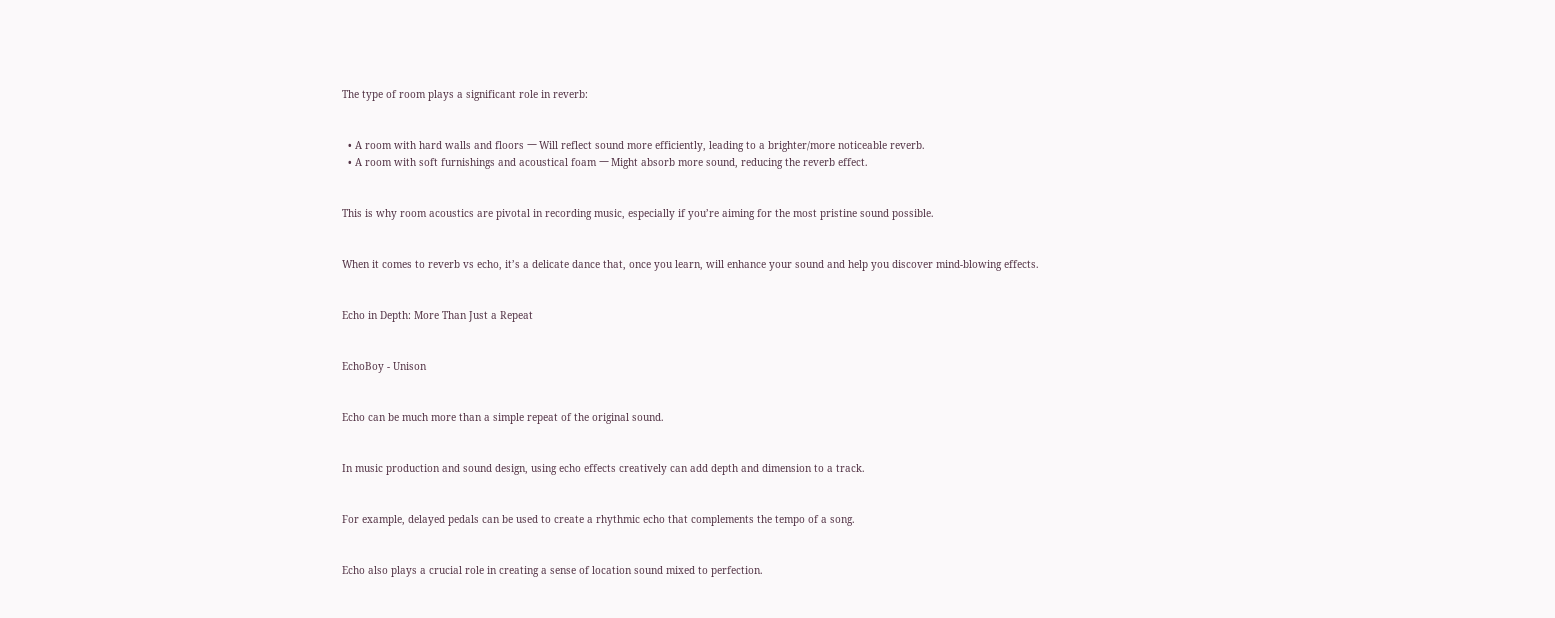The type of room plays a significant role in reverb:


  • A room with hard walls and floors 一 Will reflect sound more efficiently, leading to a brighter/more noticeable reverb.
  • A room with soft furnishings and acoustical foam 一 Might absorb more sound, reducing the reverb effect.


This is why room acoustics are pivotal in recording music, especially if you’re aiming for the most pristine sound possible.


When it comes to reverb vs echo, it’s a delicate dance that, once you learn, will enhance your sound and help you discover mind-blowing effects.


Echo in Depth: More Than Just a Repeat


EchoBoy - Unison


Echo can be much more than a simple repeat of the original sound.


In music production and sound design, using echo effects creatively can add depth and dimension to a track.


For example, delayed pedals can be used to create a rhythmic echo that complements the tempo of a song.


Echo also plays a crucial role in creating a sense of location sound mixed to perfection.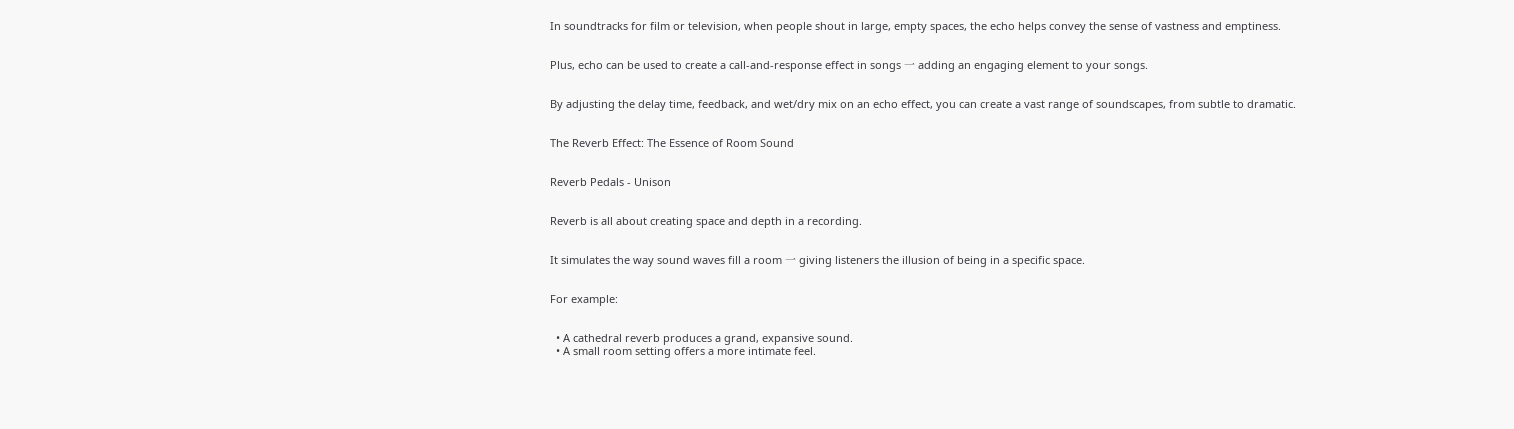In soundtracks for film or television, when people shout in large, empty spaces, the echo helps convey the sense of vastness and emptiness.


Plus, echo can be used to create a call-and-response effect in songs 一 adding an engaging element to your songs.


By adjusting the delay time, feedback, and wet/dry mix on an echo effect, you can create a vast range of soundscapes, from subtle to dramatic.


The Reverb Effect: The Essence of Room Sound


Reverb Pedals - Unison


Reverb is all about creating space and depth in a recording.


It simulates the way sound waves fill a room 一 giving listeners the illusion of being in a specific space.


For example:


  • A cathedral reverb produces a grand, expansive sound.
  • A small room setting offers a more intimate feel.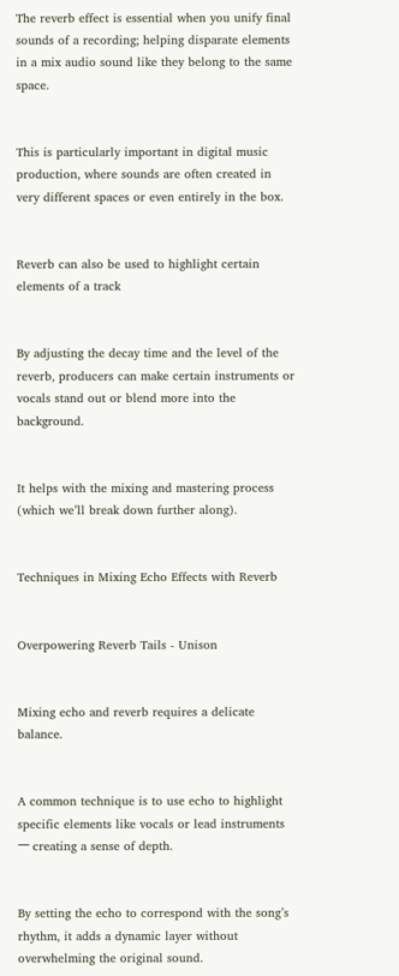The reverb effect is essential when you unify final sounds of a recording; helping disparate elements in a mix audio sound like they belong to the same space.


This is particularly important in digital music production, where sounds are often created in very different spaces or even entirely in the box.


Reverb can also be used to highlight certain elements of a track


By adjusting the decay time and the level of the reverb, producers can make certain instruments or vocals stand out or blend more into the background.


It helps with the mixing and mastering process (which we’ll break down further along).


Techniques in Mixing Echo Effects with Reverb


Overpowering Reverb Tails - Unison


Mixing echo and reverb requires a delicate balance.


A common technique is to use echo to highlight specific elements like vocals or lead instruments 一 creating a sense of depth.


By setting the echo to correspond with the song’s rhythm, it adds a dynamic layer without overwhelming the original sound.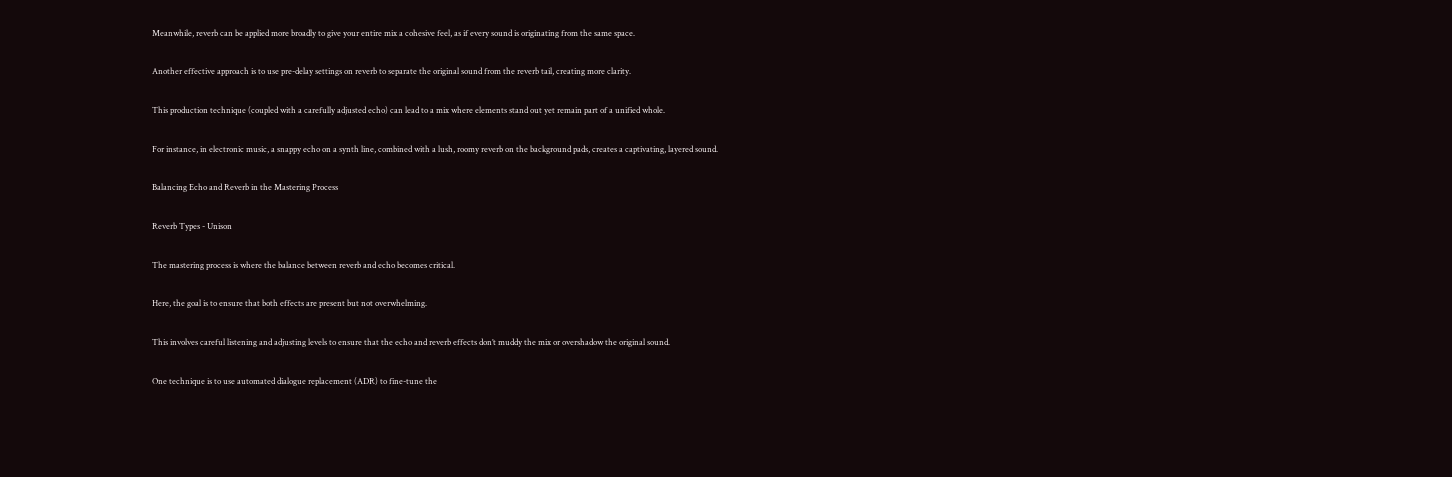Meanwhile, reverb can be applied more broadly to give your entire mix a cohesive feel, as if every sound is originating from the same space.


Another effective approach is to use pre-delay settings on reverb to separate the original sound from the reverb tail, creating more clarity.


This production technique (coupled with a carefully adjusted echo) can lead to a mix where elements stand out yet remain part of a unified whole.


For instance, in electronic music, a snappy echo on a synth line, combined with a lush, roomy reverb on the background pads, creates a captivating, layered sound.


Balancing Echo and Reverb in the Mastering Process


Reverb Types - Unison


The mastering process is where the balance between reverb and echo becomes critical.


Here, the goal is to ensure that both effects are present but not overwhelming.


This involves careful listening and adjusting levels to ensure that the echo and reverb effects don’t muddy the mix or overshadow the original sound.


One technique is to use automated dialogue replacement (ADR) to fine-tune the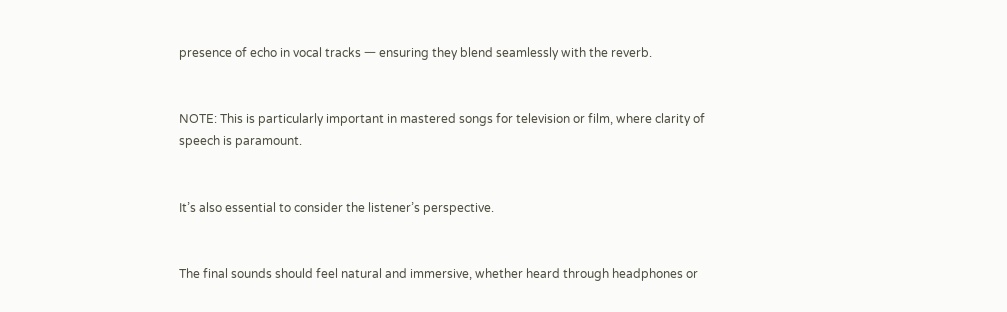presence of echo in vocal tracks 一 ensuring they blend seamlessly with the reverb.


NOTE: This is particularly important in mastered songs for television or film, where clarity of speech is paramount.


It’s also essential to consider the listener’s perspective.


The final sounds should feel natural and immersive, whether heard through headphones or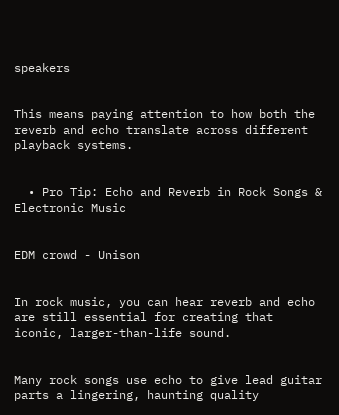speakers


This means paying attention to how both the reverb and echo translate across different playback systems.


  • Pro Tip: Echo and Reverb in Rock Songs & Electronic Music


EDM crowd - Unison


In rock music, you can hear reverb and echo are still essential for creating that iconic, larger-than-life sound.


Many rock songs use echo to give lead guitar parts a lingering, haunting quality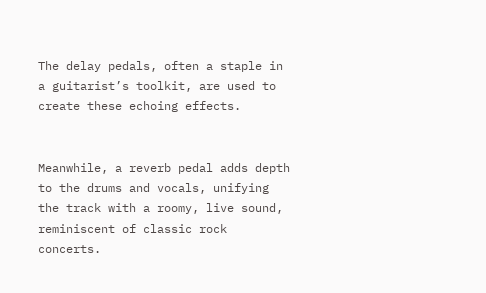The delay pedals, often a staple in a guitarist’s toolkit, are used to create these echoing effects.


Meanwhile, a reverb pedal adds depth to the drums and vocals, unifying the track with a roomy, live sound, reminiscent of classic rock concerts.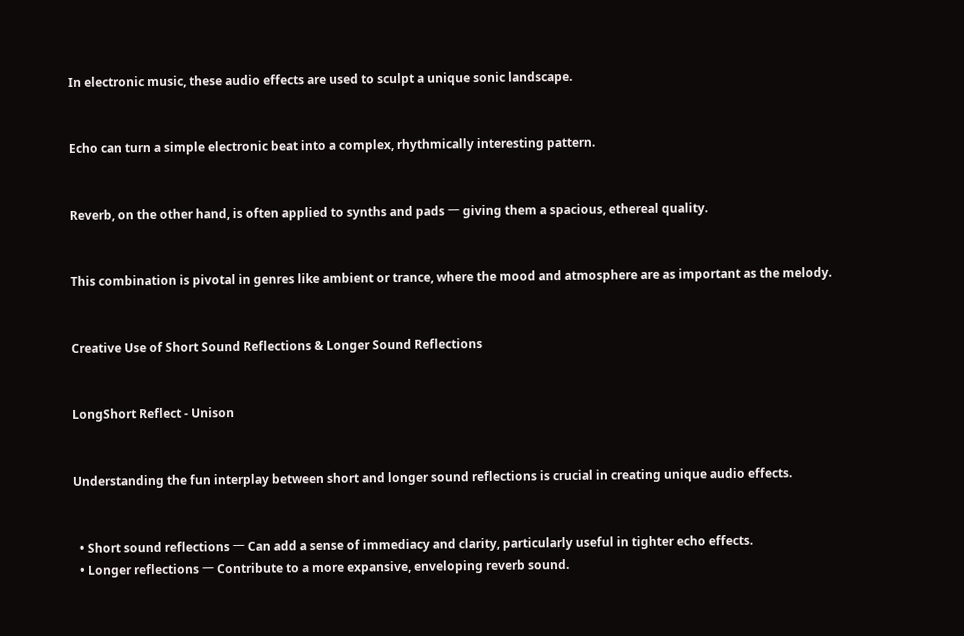In electronic music, these audio effects are used to sculpt a unique sonic landscape.


Echo can turn a simple electronic beat into a complex, rhythmically interesting pattern.


Reverb, on the other hand, is often applied to synths and pads 一 giving them a spacious, ethereal quality.


This combination is pivotal in genres like ambient or trance, where the mood and atmosphere are as important as the melody.


Creative Use of Short Sound Reflections & Longer Sound Reflections


LongShort Reflect - Unison


Understanding the fun interplay between short and longer sound reflections is crucial in creating unique audio effects.


  • Short sound reflections 一 Can add a sense of immediacy and clarity, particularly useful in tighter echo effects.
  • Longer reflections 一 Contribute to a more expansive, enveloping reverb sound.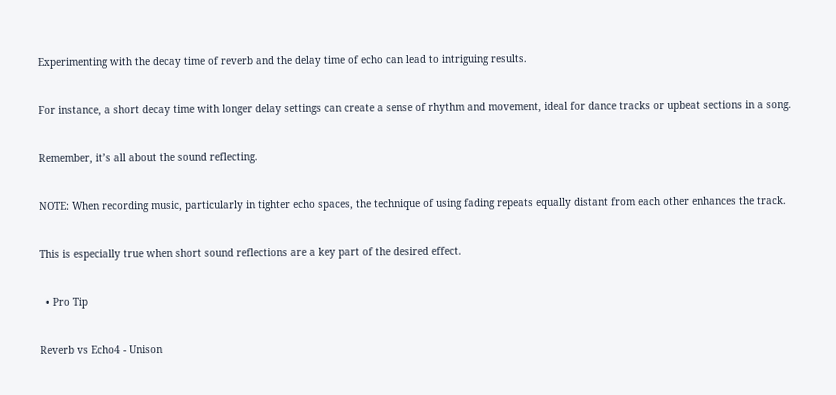Experimenting with the decay time of reverb and the delay time of echo can lead to intriguing results.


For instance, a short decay time with longer delay settings can create a sense of rhythm and movement, ideal for dance tracks or upbeat sections in a song.


Remember, it’s all about the sound reflecting.


NOTE: When recording music, particularly in tighter echo spaces, the technique of using fading repeats equally distant from each other enhances the track.


This is especially true when short sound reflections are a key part of the desired effect.


  • Pro Tip


Reverb vs Echo4 - Unison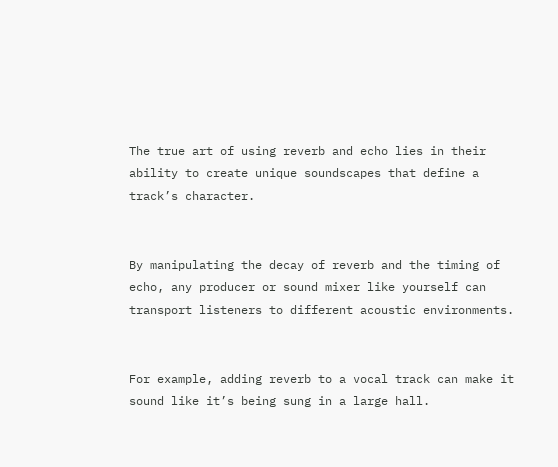The true art of using reverb and echo lies in their ability to create unique soundscapes that define a track’s character.


By manipulating the decay of reverb and the timing of echo, any producer or sound mixer like yourself can transport listeners to different acoustic environments.


For example, adding reverb to a vocal track can make it sound like it’s being sung in a large hall.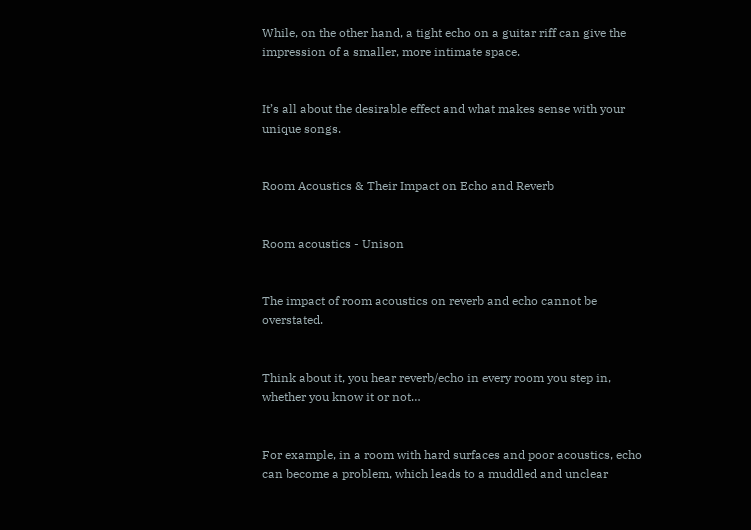While, on the other hand, a tight echo on a guitar riff can give the impression of a smaller, more intimate space.


It’s all about the desirable effect and what makes sense with your unique songs.


Room Acoustics & Their Impact on Echo and Reverb


Room acoustics - Unison


The impact of room acoustics on reverb and echo cannot be overstated.


Think about it, you hear reverb/echo in every room you step in, whether you know it or not…


For example, in a room with hard surfaces and poor acoustics, echo can become a problem, which leads to a muddled and unclear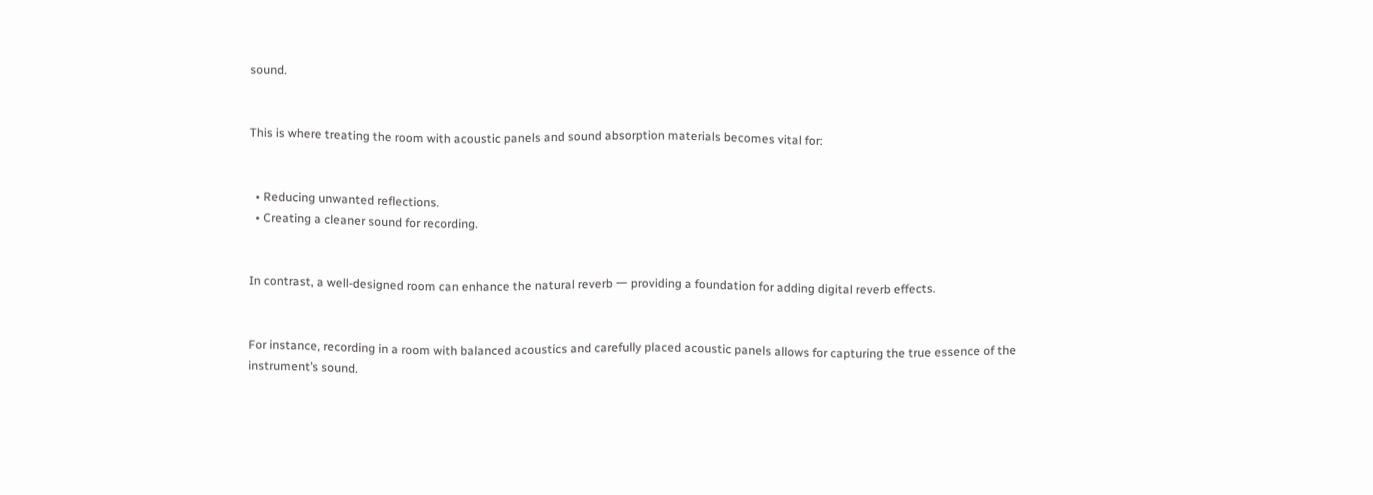sound.


This is where treating the room with acoustic panels and sound absorption materials becomes vital for:


  • Reducing unwanted reflections.
  • Creating a cleaner sound for recording.


In contrast, a well-designed room can enhance the natural reverb 一 providing a foundation for adding digital reverb effects.


For instance, recording in a room with balanced acoustics and carefully placed acoustic panels allows for capturing the true essence of the instrument’s sound.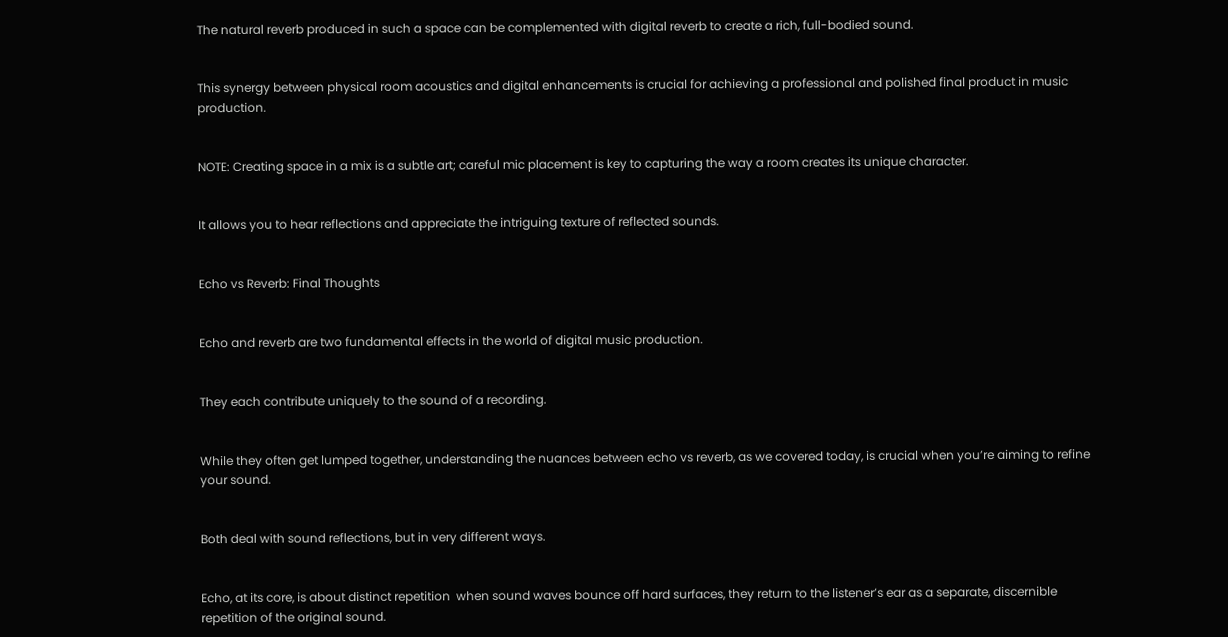The natural reverb produced in such a space can be complemented with digital reverb to create a rich, full-bodied sound.


This synergy between physical room acoustics and digital enhancements is crucial for achieving a professional and polished final product in music production.


NOTE: Creating space in a mix is a subtle art; careful mic placement is key to capturing the way a room creates its unique character.


It allows you to hear reflections and appreciate the intriguing texture of reflected sounds.


Echo vs Reverb: Final Thoughts


Echo and reverb are two fundamental effects in the world of digital music production.


They each contribute uniquely to the sound of a recording.


While they often get lumped together, understanding the nuances between echo vs reverb, as we covered today, is crucial when you’re aiming to refine your sound.


Both deal with sound reflections, but in very different ways.


Echo, at its core, is about distinct repetition  when sound waves bounce off hard surfaces, they return to the listener’s ear as a separate, discernible repetition of the original sound.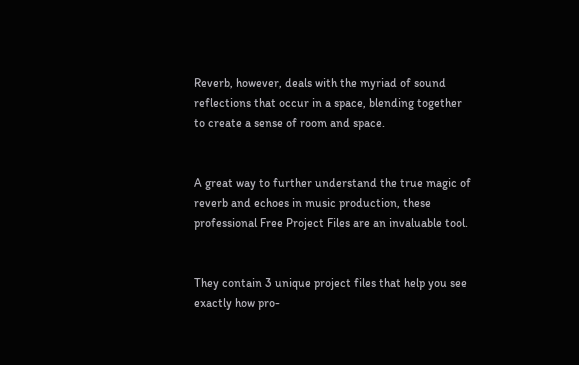Reverb, however, deals with the myriad of sound reflections that occur in a space, blending together to create a sense of room and space.


A great way to further understand the true magic of reverb and echoes in music production, these professional Free Project Files are an invaluable tool.


They contain 3 unique project files that help you see exactly how pro-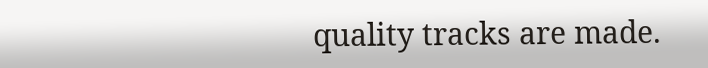quality tracks are made.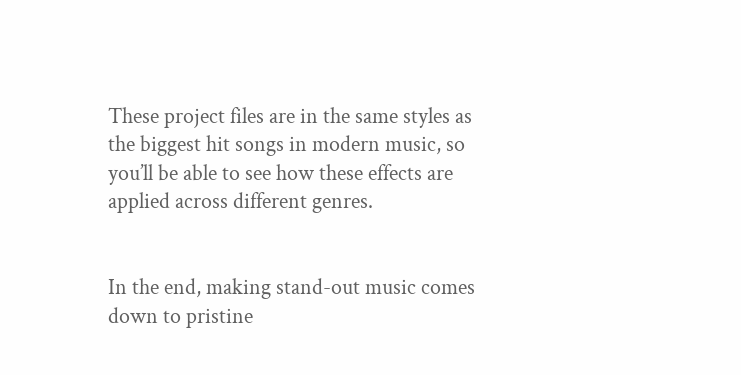These project files are in the same styles as the biggest hit songs in modern music, so you’ll be able to see how these effects are applied across different genres.


In the end, making stand-out music comes down to pristine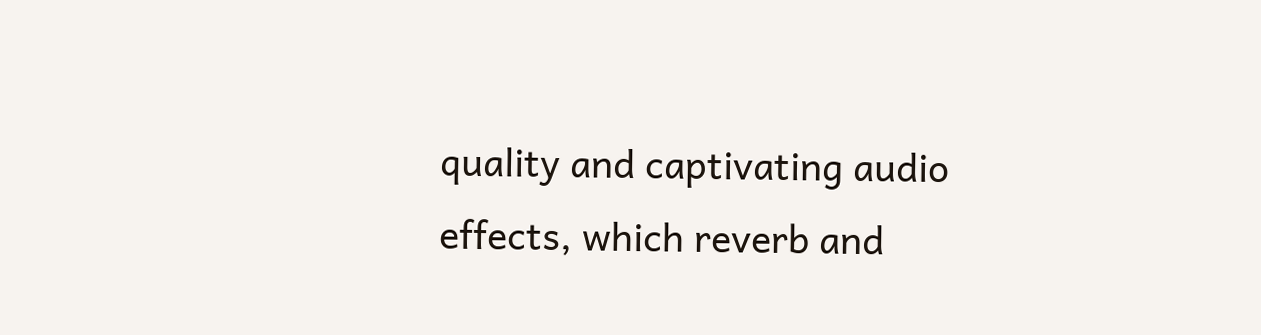quality and captivating audio effects, which reverb and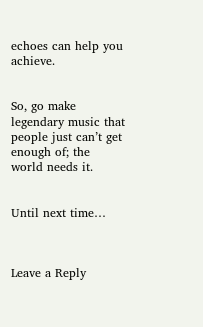echoes can help you achieve.


So, go make legendary music that people just can’t get enough of; the world needs it.


Until next time…



Leave a Reply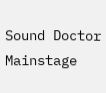Sound Doctor Mainstage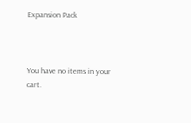Expansion Pack



You have no items in your cart.